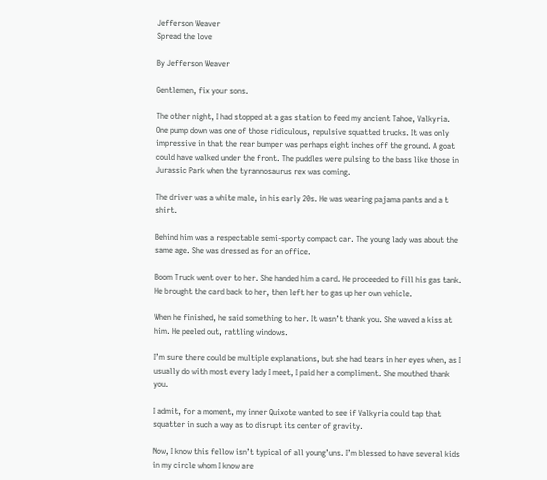Jefferson Weaver
Spread the love

By Jefferson Weaver

Gentlemen, fix your sons.

The other night, I had stopped at a gas station to feed my ancient Tahoe, Valkyria. One pump down was one of those ridiculous, repulsive squatted trucks. It was only impressive in that the rear bumper was perhaps eight inches off the ground. A goat could have walked under the front. The puddles were pulsing to the bass like those in Jurassic Park when the tyrannosaurus rex was coming.

The driver was a white male, in his early 20s. He was wearing pajama pants and a t shirt.

Behind him was a respectable semi-sporty compact car. The young lady was about the same age. She was dressed as for an office.

Boom Truck went over to her. She handed him a card. He proceeded to fill his gas tank. He brought the card back to her, then left her to gas up her own vehicle.

When he finished, he said something to her. It wasn’t thank you. She waved a kiss at him. He peeled out, rattling windows.

I’m sure there could be multiple explanations, but she had tears in her eyes when, as I usually do with most every lady I meet, I paid her a compliment. She mouthed thank you.

I admit, for a moment, my inner Quixote wanted to see if Valkyria could tap that squatter in such a way as to disrupt its center of gravity.

Now, I know this fellow isn’t typical of all young’uns. I’m blessed to have several kids in my circle whom I know are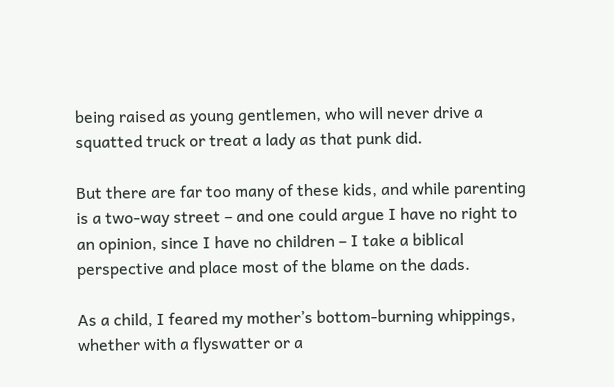being raised as young gentlemen, who will never drive a squatted truck or treat a lady as that punk did.

But there are far too many of these kids, and while parenting is a two-way street – and one could argue I have no right to an opinion, since I have no children – I take a biblical perspective and place most of the blame on the dads.

As a child, I feared my mother’s bottom-burning whippings, whether with a flyswatter or a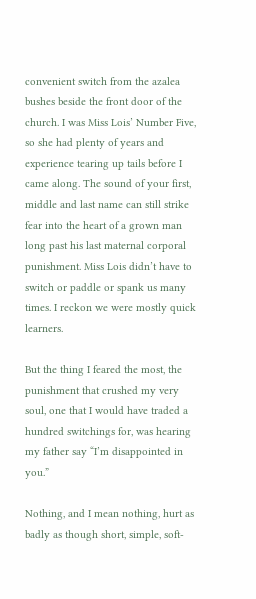convenient switch from the azalea bushes beside the front door of the church. I was Miss Lois’ Number Five, so she had plenty of years and experience tearing up tails before I came along. The sound of your first, middle and last name can still strike fear into the heart of a grown man long past his last maternal corporal punishment. Miss Lois didn’t have to switch or paddle or spank us many times. I reckon we were mostly quick learners.

But the thing I feared the most, the punishment that crushed my very soul, one that I would have traded a hundred switchings for, was hearing my father say “I’m disappointed in you.”

Nothing, and I mean nothing, hurt as badly as though short, simple, soft-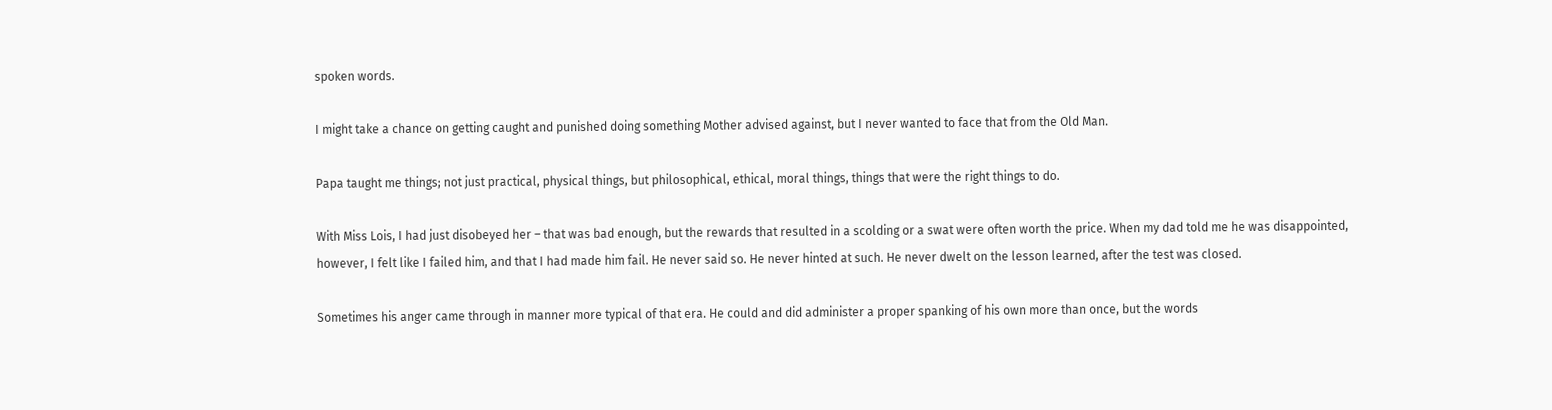spoken words.

I might take a chance on getting caught and punished doing something Mother advised against, but I never wanted to face that from the Old Man.

Papa taught me things; not just practical, physical things, but philosophical, ethical, moral things, things that were the right things to do.

With Miss Lois, I had just disobeyed her – that was bad enough, but the rewards that resulted in a scolding or a swat were often worth the price. When my dad told me he was disappointed, however, I felt like I failed him, and that I had made him fail. He never said so. He never hinted at such. He never dwelt on the lesson learned, after the test was closed.

Sometimes his anger came through in manner more typical of that era. He could and did administer a proper spanking of his own more than once, but the words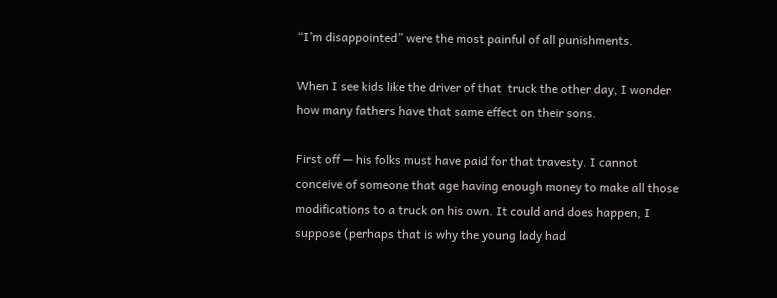“I’m disappointed” were the most painful of all punishments.

When I see kids like the driver of that  truck the other day, I wonder how many fathers have that same effect on their sons.

First off — his folks must have paid for that travesty. I cannot conceive of someone that age having enough money to make all those modifications to a truck on his own. It could and does happen, I suppose (perhaps that is why the young lady had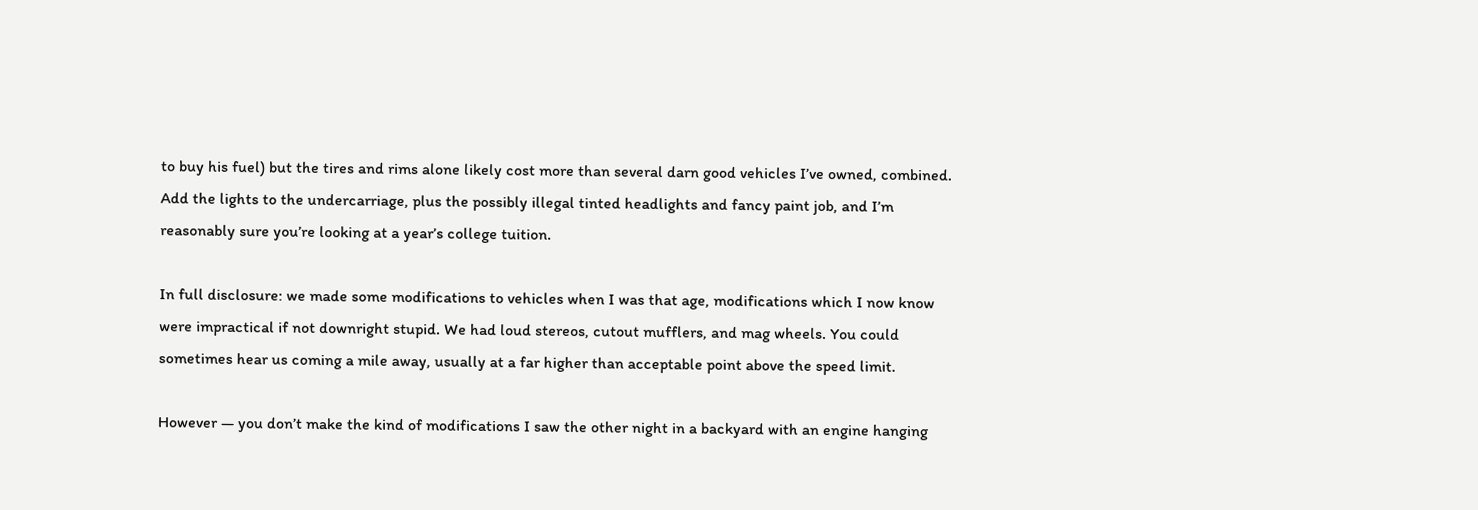to buy his fuel) but the tires and rims alone likely cost more than several darn good vehicles I’ve owned, combined. Add the lights to the undercarriage, plus the possibly illegal tinted headlights and fancy paint job, and I’m reasonably sure you’re looking at a year’s college tuition.

In full disclosure: we made some modifications to vehicles when I was that age, modifications which I now know were impractical if not downright stupid. We had loud stereos, cutout mufflers, and mag wheels. You could sometimes hear us coming a mile away, usually at a far higher than acceptable point above the speed limit.

However — you don’t make the kind of modifications I saw the other night in a backyard with an engine hanging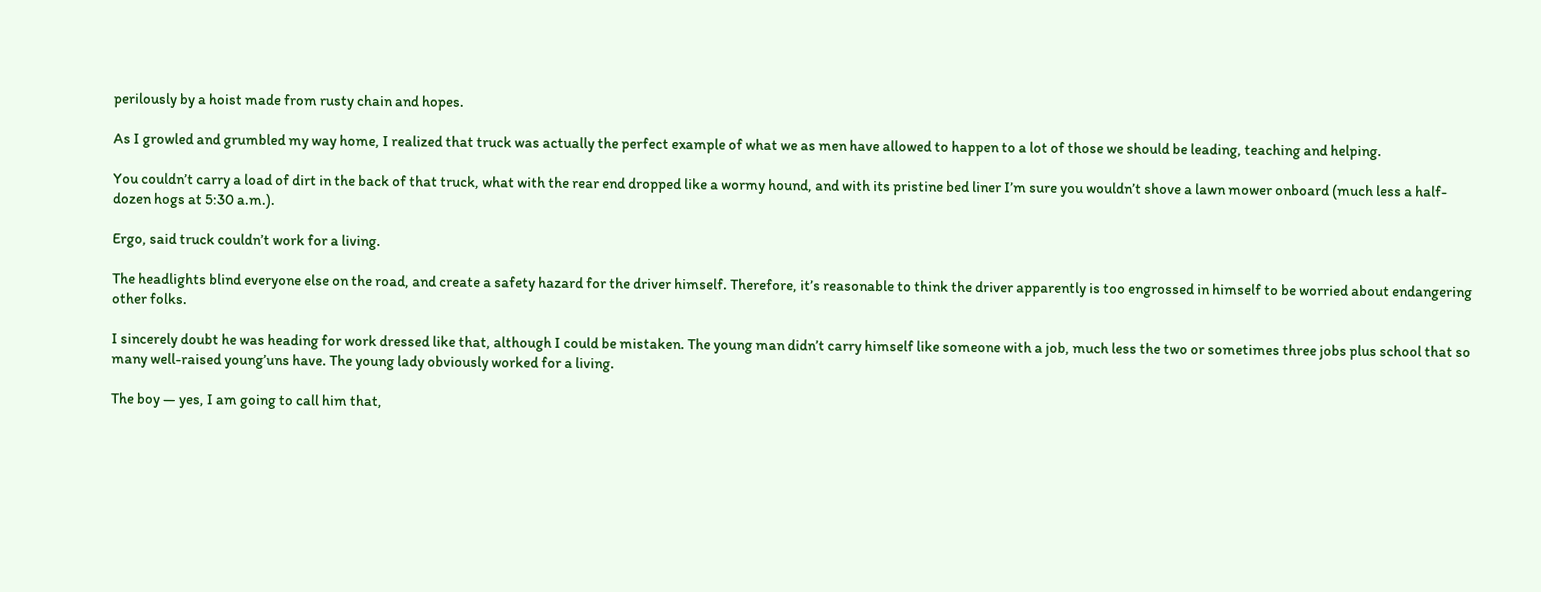perilously by a hoist made from rusty chain and hopes.

As I growled and grumbled my way home, I realized that truck was actually the perfect example of what we as men have allowed to happen to a lot of those we should be leading, teaching and helping.

You couldn’t carry a load of dirt in the back of that truck, what with the rear end dropped like a wormy hound, and with its pristine bed liner I’m sure you wouldn’t shove a lawn mower onboard (much less a half-dozen hogs at 5:30 a.m.).

Ergo, said truck couldn’t work for a living.

The headlights blind everyone else on the road, and create a safety hazard for the driver himself. Therefore, it’s reasonable to think the driver apparently is too engrossed in himself to be worried about endangering other folks.

I sincerely doubt he was heading for work dressed like that, although I could be mistaken. The young man didn’t carry himself like someone with a job, much less the two or sometimes three jobs plus school that so many well-raised young’uns have. The young lady obviously worked for a living.

The boy — yes, I am going to call him that,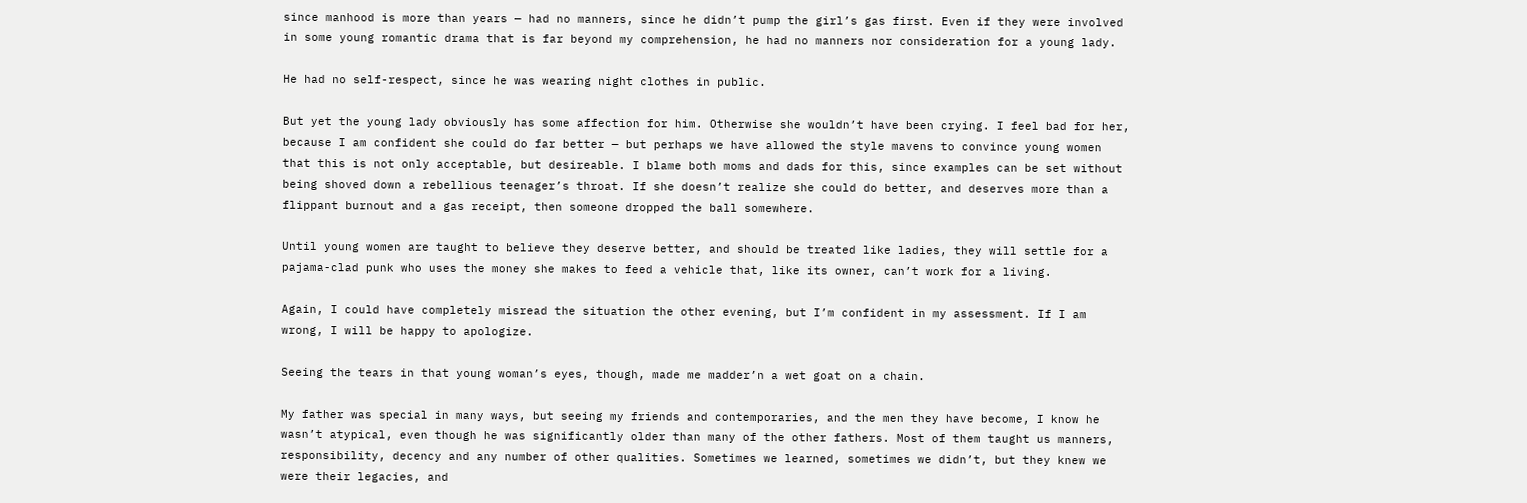since manhood is more than years — had no manners, since he didn’t pump the girl’s gas first. Even if they were involved in some young romantic drama that is far beyond my comprehension, he had no manners nor consideration for a young lady.

He had no self-respect, since he was wearing night clothes in public.

But yet the young lady obviously has some affection for him. Otherwise she wouldn’t have been crying. I feel bad for her, because I am confident she could do far better — but perhaps we have allowed the style mavens to convince young women that this is not only acceptable, but desireable. I blame both moms and dads for this, since examples can be set without being shoved down a rebellious teenager’s throat. If she doesn’t realize she could do better, and deserves more than a flippant burnout and a gas receipt, then someone dropped the ball somewhere.

Until young women are taught to believe they deserve better, and should be treated like ladies, they will settle for a pajama-clad punk who uses the money she makes to feed a vehicle that, like its owner, can’t work for a living.

Again, I could have completely misread the situation the other evening, but I’m confident in my assessment. If I am wrong, I will be happy to apologize.

Seeing the tears in that young woman’s eyes, though, made me madder’n a wet goat on a chain.

My father was special in many ways, but seeing my friends and contemporaries, and the men they have become, I know he wasn’t atypical, even though he was significantly older than many of the other fathers. Most of them taught us manners, responsibility, decency and any number of other qualities. Sometimes we learned, sometimes we didn’t, but they knew we were their legacies, and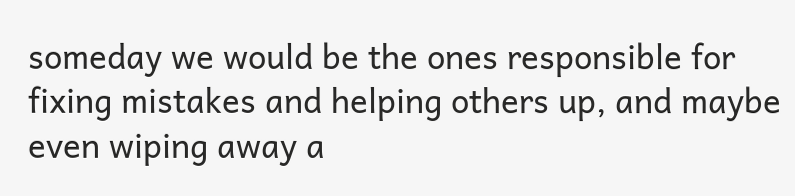someday we would be the ones responsible for fixing mistakes and helping others up, and maybe even wiping away a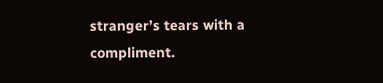stranger’s tears with a compliment.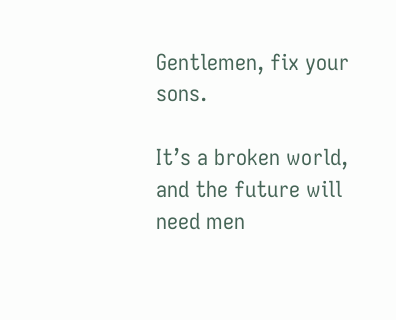Gentlemen, fix your sons.

It’s a broken world, and the future will need men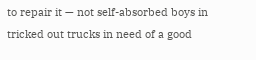to repair it — not self-absorbed boys in tricked out trucks in need of a good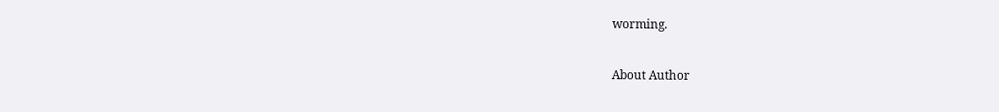worming.

About Author